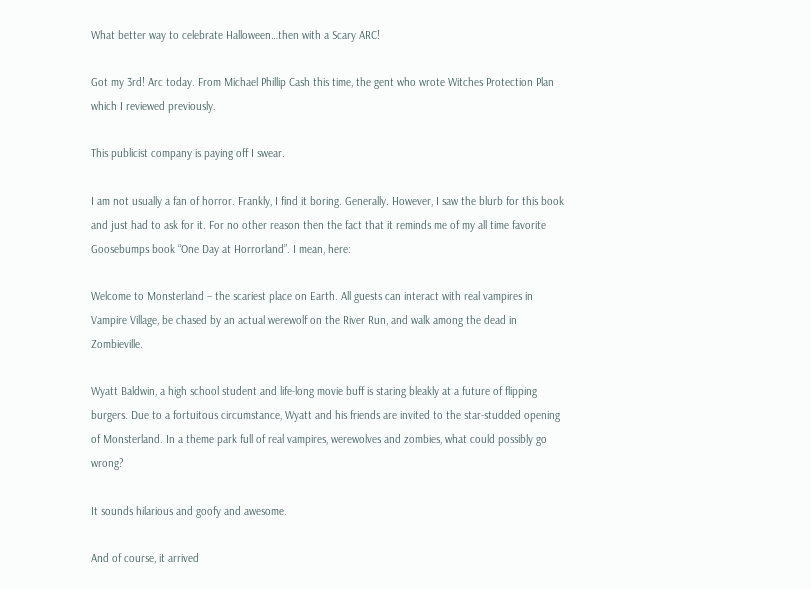What better way to celebrate Halloween…then with a Scary ARC!

Got my 3rd! Arc today. From Michael Phillip Cash this time, the gent who wrote Witches Protection Plan which I reviewed previously.

This publicist company is paying off I swear.

I am not usually a fan of horror. Frankly, I find it boring. Generally. However, I saw the blurb for this book and just had to ask for it. For no other reason then the fact that it reminds me of my all time favorite Goosebumps book “One Day at Horrorland”. I mean, here:

Welcome to Monsterland – the scariest place on Earth. All guests can interact with real vampires in Vampire Village, be chased by an actual werewolf on the River Run, and walk among the dead in Zombieville.

Wyatt Baldwin, a high school student and life-long movie buff is staring bleakly at a future of flipping burgers. Due to a fortuitous circumstance, Wyatt and his friends are invited to the star-studded opening of Monsterland. In a theme park full of real vampires, werewolves and zombies, what could possibly go wrong?

It sounds hilarious and goofy and awesome.

And of course, it arrived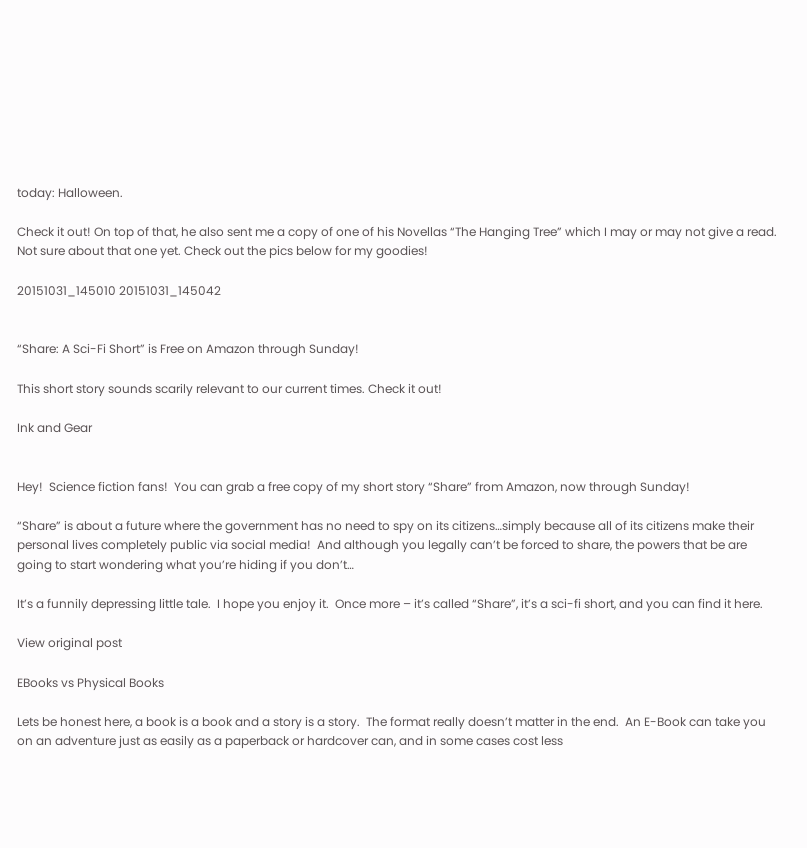today: Halloween.

Check it out! On top of that, he also sent me a copy of one of his Novellas “The Hanging Tree” which I may or may not give a read. Not sure about that one yet. Check out the pics below for my goodies!

20151031_145010 20151031_145042


“Share: A Sci-Fi Short” is Free on Amazon through Sunday!

This short story sounds scarily relevant to our current times. Check it out!

Ink and Gear


Hey!  Science fiction fans!  You can grab a free copy of my short story “Share” from Amazon, now through Sunday!

“Share” is about a future where the government has no need to spy on its citizens…simply because all of its citizens make their personal lives completely public via social media!  And although you legally can’t be forced to share, the powers that be are going to start wondering what you’re hiding if you don’t…

It’s a funnily depressing little tale.  I hope you enjoy it.  Once more – it’s called “Share”, it’s a sci-fi short, and you can find it here.

View original post

EBooks vs Physical Books

Lets be honest here, a book is a book and a story is a story.  The format really doesn’t matter in the end.  An E-Book can take you on an adventure just as easily as a paperback or hardcover can, and in some cases cost less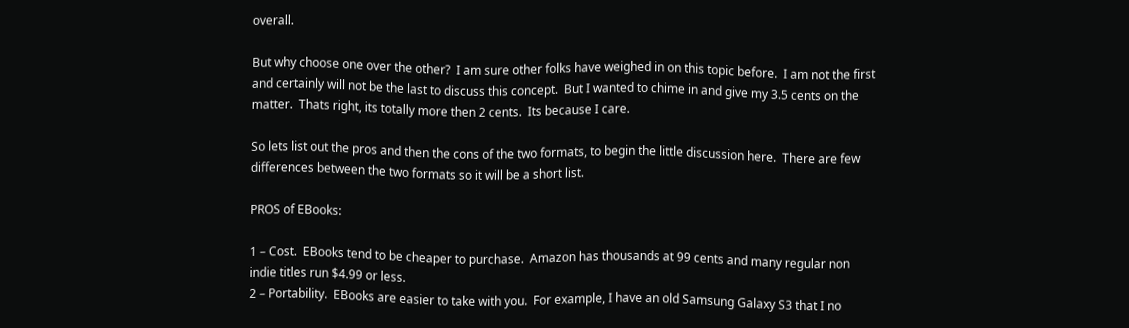overall.

But why choose one over the other?  I am sure other folks have weighed in on this topic before.  I am not the first and certainly will not be the last to discuss this concept.  But I wanted to chime in and give my 3.5 cents on the matter.  Thats right, its totally more then 2 cents.  Its because I care.

So lets list out the pros and then the cons of the two formats, to begin the little discussion here.  There are few differences between the two formats so it will be a short list.

PROS of EBooks:

1 – Cost.  EBooks tend to be cheaper to purchase.  Amazon has thousands at 99 cents and many regular non indie titles run $4.99 or less.
2 – Portability.  EBooks are easier to take with you.  For example, I have an old Samsung Galaxy S3 that I no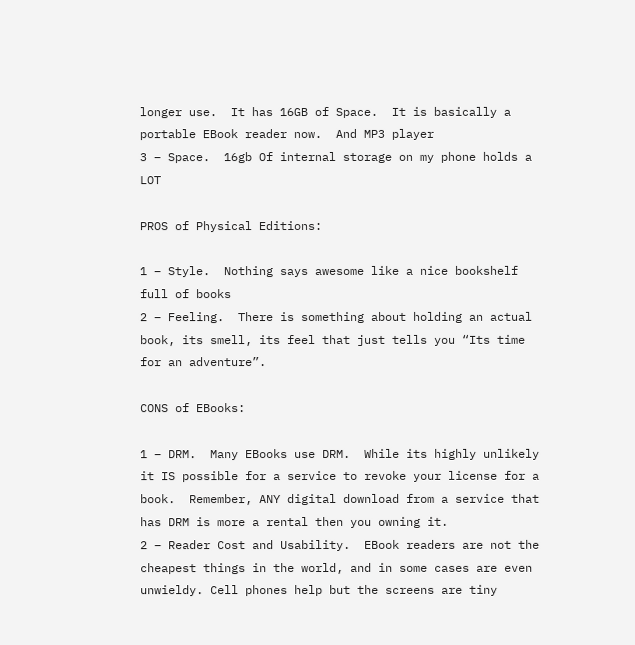longer use.  It has 16GB of Space.  It is basically a portable EBook reader now.  And MP3 player
3 – Space.  16gb Of internal storage on my phone holds a LOT

PROS of Physical Editions:

1 – Style.  Nothing says awesome like a nice bookshelf full of books
2 – Feeling.  There is something about holding an actual book, its smell, its feel that just tells you “Its time for an adventure”.

CONS of EBooks:

1 – DRM.  Many EBooks use DRM.  While its highly unlikely it IS possible for a service to revoke your license for a book.  Remember, ANY digital download from a service that has DRM is more a rental then you owning it.
2 – Reader Cost and Usability.  EBook readers are not the cheapest things in the world, and in some cases are even unwieldy. Cell phones help but the screens are tiny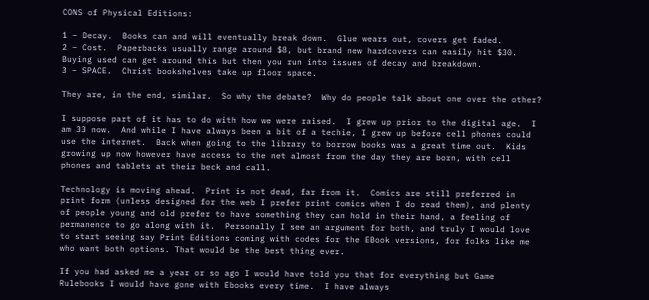CONS of Physical Editions:

1 – Decay.  Books can and will eventually break down.  Glue wears out, covers get faded.
2 – Cost.  Paperbacks usually range around $8, but brand new hardcovers can easily hit $30.  Buying used can get around this but then you run into issues of decay and breakdown.
3 – SPACE.  Christ bookshelves take up floor space.

They are, in the end, similar.  So why the debate?  Why do people talk about one over the other?

I suppose part of it has to do with how we were raised.  I grew up prior to the digital age.  I am 33 now.  And while I have always been a bit of a techie, I grew up before cell phones could use the internet.  Back when going to the library to borrow books was a great time out.  Kids growing up now however have access to the net almost from the day they are born, with cell phones and tablets at their beck and call.

Technology is moving ahead.  Print is not dead, far from it.  Comics are still preferred in print form (unless designed for the web I prefer print comics when I do read them), and plenty of people young and old prefer to have something they can hold in their hand, a feeling of permanence to go along with it.  Personally I see an argument for both, and truly I would love to start seeing say Print Editions coming with codes for the EBook versions, for folks like me who want both options. That would be the best thing ever.

If you had asked me a year or so ago I would have told you that for everything but Game Rulebooks I would have gone with Ebooks every time.  I have always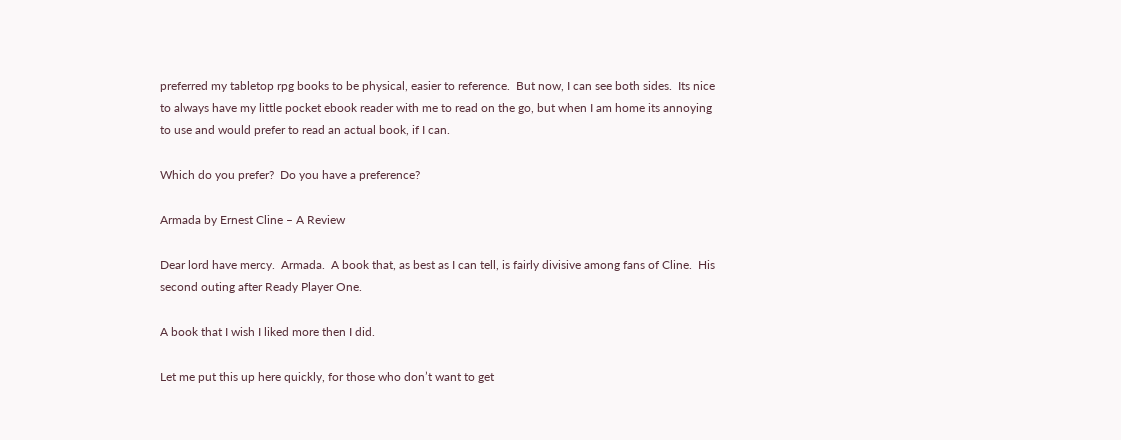preferred my tabletop rpg books to be physical, easier to reference.  But now, I can see both sides.  Its nice to always have my little pocket ebook reader with me to read on the go, but when I am home its annoying to use and would prefer to read an actual book, if I can.

Which do you prefer?  Do you have a preference?

Armada by Ernest Cline – A Review

Dear lord have mercy.  Armada.  A book that, as best as I can tell, is fairly divisive among fans of Cline.  His second outing after Ready Player One.

A book that I wish I liked more then I did.

Let me put this up here quickly, for those who don’t want to get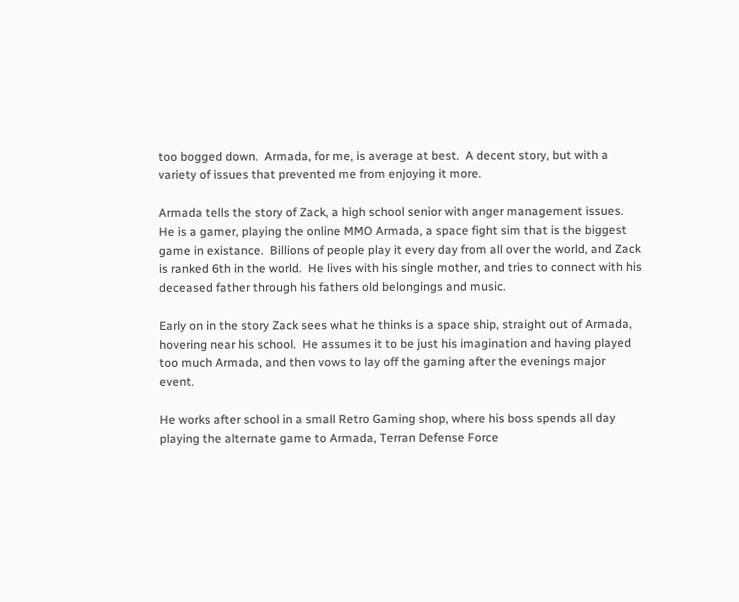too bogged down.  Armada, for me, is average at best.  A decent story, but with a variety of issues that prevented me from enjoying it more.

Armada tells the story of Zack, a high school senior with anger management issues.  He is a gamer, playing the online MMO Armada, a space fight sim that is the biggest game in existance.  Billions of people play it every day from all over the world, and Zack is ranked 6th in the world.  He lives with his single mother, and tries to connect with his deceased father through his fathers old belongings and music.

Early on in the story Zack sees what he thinks is a space ship, straight out of Armada, hovering near his school.  He assumes it to be just his imagination and having played too much Armada, and then vows to lay off the gaming after the evenings major event.

He works after school in a small Retro Gaming shop, where his boss spends all day playing the alternate game to Armada, Terran Defense Force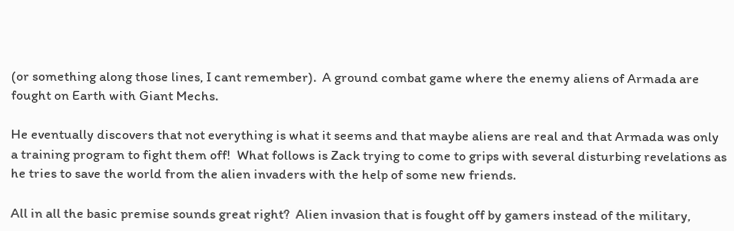(or something along those lines, I cant remember).  A ground combat game where the enemy aliens of Armada are fought on Earth with Giant Mechs.

He eventually discovers that not everything is what it seems and that maybe aliens are real and that Armada was only a training program to fight them off!  What follows is Zack trying to come to grips with several disturbing revelations as he tries to save the world from the alien invaders with the help of some new friends.

All in all the basic premise sounds great right?  Alien invasion that is fought off by gamers instead of the military,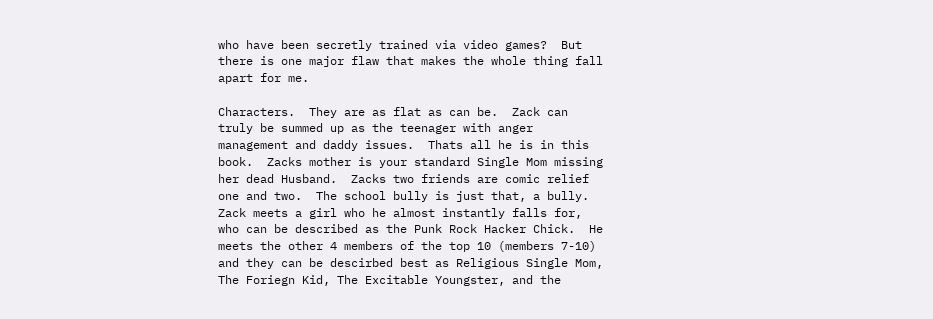who have been secretly trained via video games?  But there is one major flaw that makes the whole thing fall apart for me.

Characters.  They are as flat as can be.  Zack can truly be summed up as the teenager with anger management and daddy issues.  Thats all he is in this book.  Zacks mother is your standard Single Mom missing her dead Husband.  Zacks two friends are comic relief one and two.  The school bully is just that, a bully.  Zack meets a girl who he almost instantly falls for, who can be described as the Punk Rock Hacker Chick.  He meets the other 4 members of the top 10 (members 7-10) and they can be descirbed best as Religious Single Mom, The Foriegn Kid, The Excitable Youngster, and the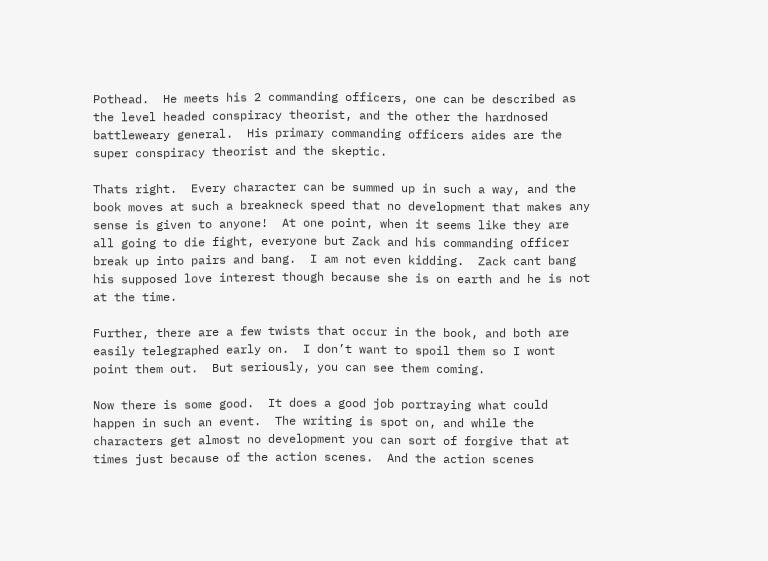Pothead.  He meets his 2 commanding officers, one can be described as the level headed conspiracy theorist, and the other the hardnosed battleweary general.  His primary commanding officers aides are the super conspiracy theorist and the skeptic.

Thats right.  Every character can be summed up in such a way, and the book moves at such a breakneck speed that no development that makes any sense is given to anyone!  At one point, when it seems like they are all going to die fight, everyone but Zack and his commanding officer break up into pairs and bang.  I am not even kidding.  Zack cant bang his supposed love interest though because she is on earth and he is not at the time.

Further, there are a few twists that occur in the book, and both are easily telegraphed early on.  I don’t want to spoil them so I wont point them out.  But seriously, you can see them coming.

Now there is some good.  It does a good job portraying what could happen in such an event.  The writing is spot on, and while the characters get almost no development you can sort of forgive that at times just because of the action scenes.  And the action scenes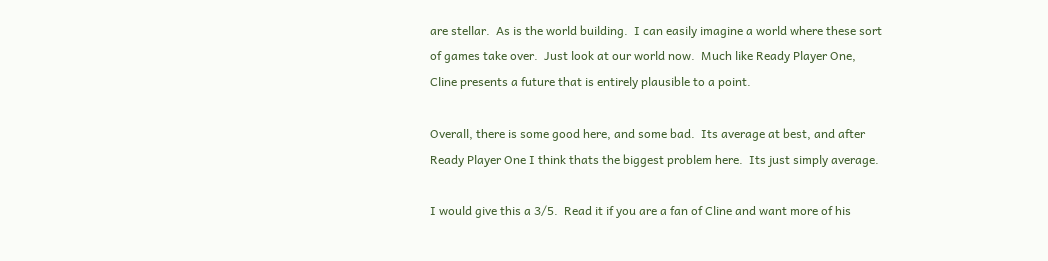are stellar.  As is the world building.  I can easily imagine a world where these sort of games take over.  Just look at our world now.  Much like Ready Player One, Cline presents a future that is entirely plausible to a point.

Overall, there is some good here, and some bad.  Its average at best, and after Ready Player One I think thats the biggest problem here.  Its just simply average.

I would give this a 3/5.  Read it if you are a fan of Cline and want more of his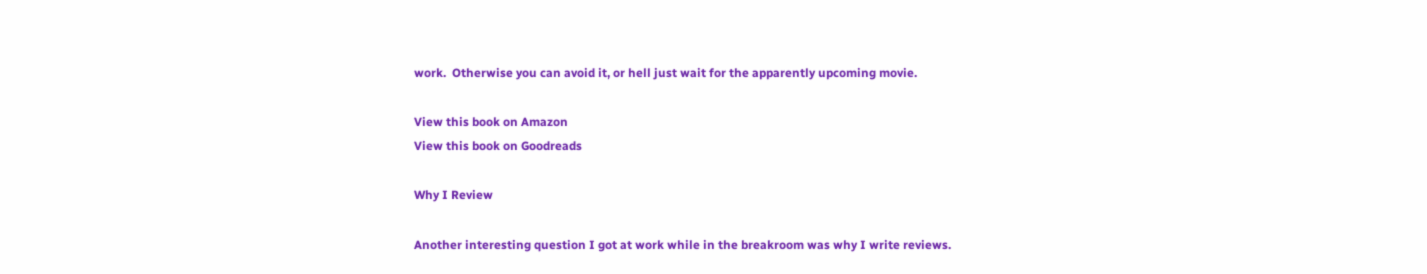work.  Otherwise you can avoid it, or hell just wait for the apparently upcoming movie.

View this book on Amazon
View this book on Goodreads

Why I Review

Another interesting question I got at work while in the breakroom was why I write reviews.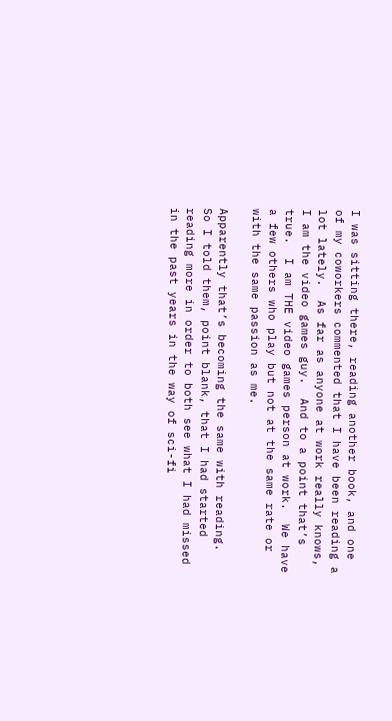I was sitting there, reading another book, and one of my coworkers commented that I have been reading a lot lately.  As far as anyone at work really knows, I am the video games guy.  And to a point that’s true.  I am THE video games person at work.  We have a few others who play but not at the same rate or with the same passion as me.

Apparently that’s becoming the same with reading.  So I told them, point blank, that I had started reading more in order to both see what I had missed in the past years in the way of sci-fi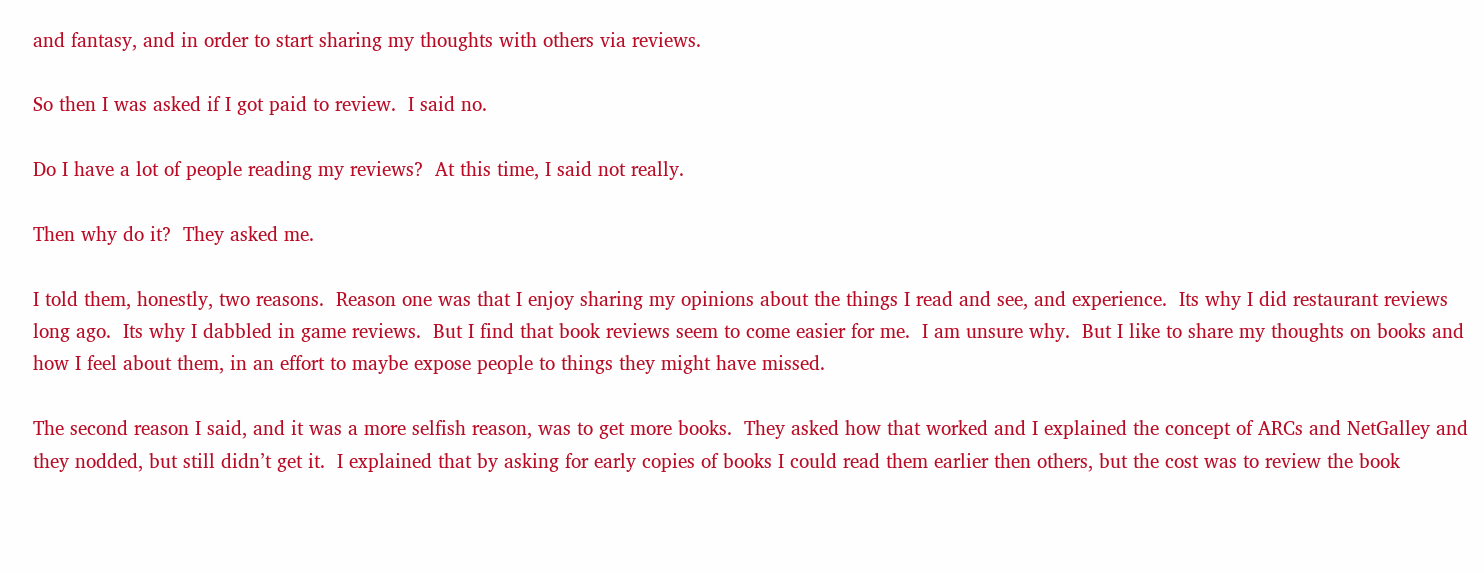and fantasy, and in order to start sharing my thoughts with others via reviews.

So then I was asked if I got paid to review.  I said no.

Do I have a lot of people reading my reviews?  At this time, I said not really.

Then why do it?  They asked me.

I told them, honestly, two reasons.  Reason one was that I enjoy sharing my opinions about the things I read and see, and experience.  Its why I did restaurant reviews long ago.  Its why I dabbled in game reviews.  But I find that book reviews seem to come easier for me.  I am unsure why.  But I like to share my thoughts on books and how I feel about them, in an effort to maybe expose people to things they might have missed.

The second reason I said, and it was a more selfish reason, was to get more books.  They asked how that worked and I explained the concept of ARCs and NetGalley and they nodded, but still didn’t get it.  I explained that by asking for early copies of books I could read them earlier then others, but the cost was to review the book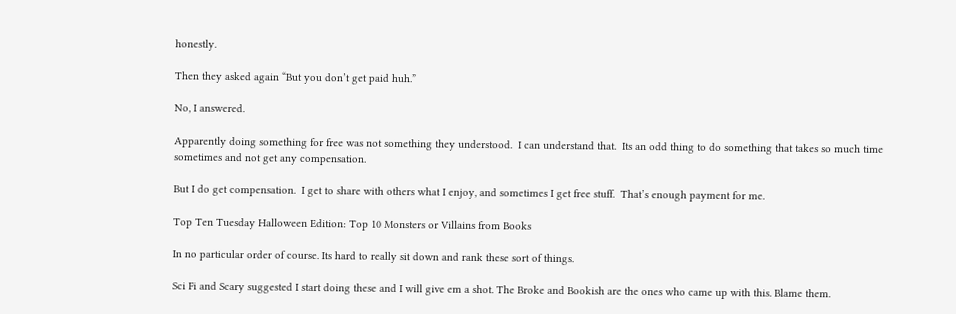honestly.

Then they asked again “But you don’t get paid huh.”

No, I answered.

Apparently doing something for free was not something they understood.  I can understand that.  Its an odd thing to do something that takes so much time sometimes and not get any compensation.

But I do get compensation.  I get to share with others what I enjoy, and sometimes I get free stuff.  That’s enough payment for me.

Top Ten Tuesday Halloween Edition: Top 10 Monsters or Villains from Books

In no particular order of course. Its hard to really sit down and rank these sort of things.

Sci Fi and Scary suggested I start doing these and I will give em a shot. The Broke and Bookish are the ones who came up with this. Blame them.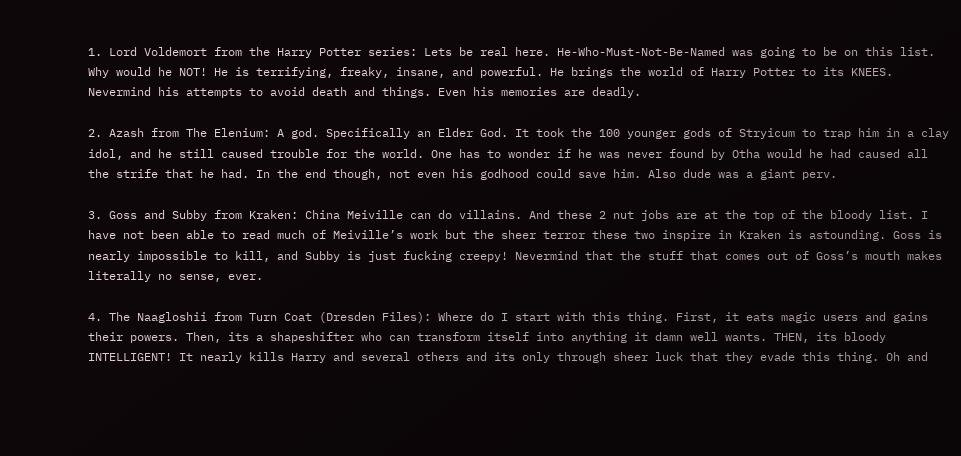1. Lord Voldemort from the Harry Potter series: Lets be real here. He-Who-Must-Not-Be-Named was going to be on this list. Why would he NOT! He is terrifying, freaky, insane, and powerful. He brings the world of Harry Potter to its KNEES. Nevermind his attempts to avoid death and things. Even his memories are deadly.

2. Azash from The Elenium: A god. Specifically an Elder God. It took the 100 younger gods of Stryicum to trap him in a clay idol, and he still caused trouble for the world. One has to wonder if he was never found by Otha would he had caused all the strife that he had. In the end though, not even his godhood could save him. Also dude was a giant perv.

3. Goss and Subby from Kraken: China Meiville can do villains. And these 2 nut jobs are at the top of the bloody list. I have not been able to read much of Meiville’s work but the sheer terror these two inspire in Kraken is astounding. Goss is nearly impossible to kill, and Subby is just fucking creepy! Nevermind that the stuff that comes out of Goss’s mouth makes literally no sense, ever.

4. The Naagloshii from Turn Coat (Dresden Files): Where do I start with this thing. First, it eats magic users and gains their powers. Then, its a shapeshifter who can transform itself into anything it damn well wants. THEN, its bloody INTELLIGENT! It nearly kills Harry and several others and its only through sheer luck that they evade this thing. Oh and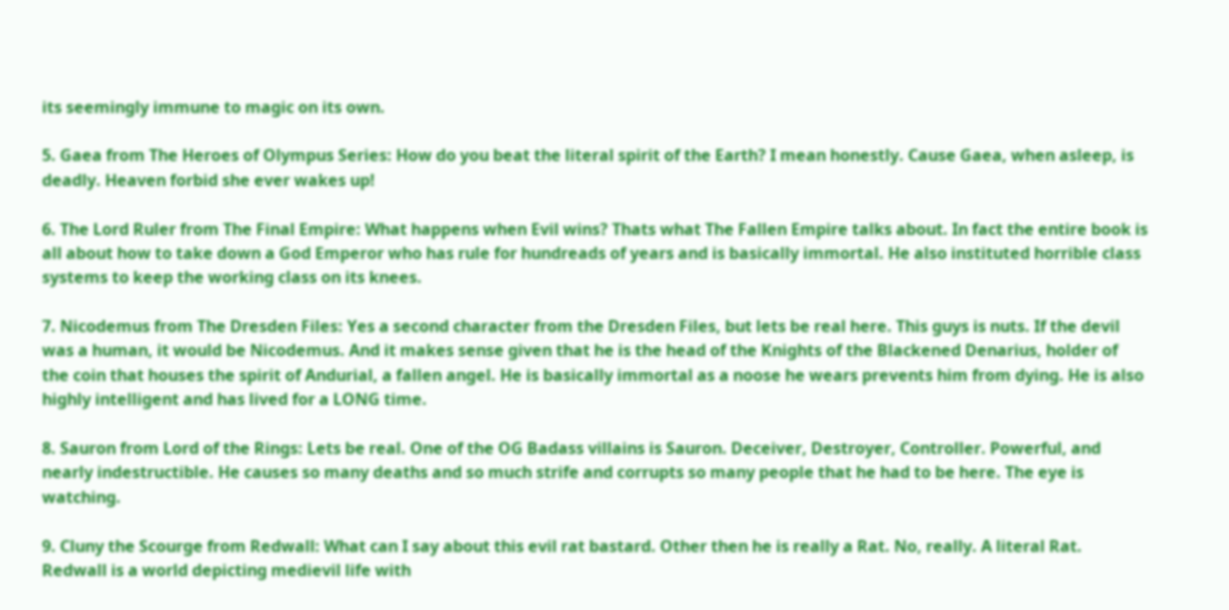its seemingly immune to magic on its own.

5. Gaea from The Heroes of Olympus Series: How do you beat the literal spirit of the Earth? I mean honestly. Cause Gaea, when asleep, is deadly. Heaven forbid she ever wakes up!

6. The Lord Ruler from The Final Empire: What happens when Evil wins? Thats what The Fallen Empire talks about. In fact the entire book is all about how to take down a God Emperor who has rule for hundreads of years and is basically immortal. He also instituted horrible class systems to keep the working class on its knees.

7. Nicodemus from The Dresden Files: Yes a second character from the Dresden Files, but lets be real here. This guys is nuts. If the devil was a human, it would be Nicodemus. And it makes sense given that he is the head of the Knights of the Blackened Denarius, holder of the coin that houses the spirit of Andurial, a fallen angel. He is basically immortal as a noose he wears prevents him from dying. He is also highly intelligent and has lived for a LONG time.

8. Sauron from Lord of the Rings: Lets be real. One of the OG Badass villains is Sauron. Deceiver, Destroyer, Controller. Powerful, and nearly indestructible. He causes so many deaths and so much strife and corrupts so many people that he had to be here. The eye is watching.

9. Cluny the Scourge from Redwall: What can I say about this evil rat bastard. Other then he is really a Rat. No, really. A literal Rat. Redwall is a world depicting medievil life with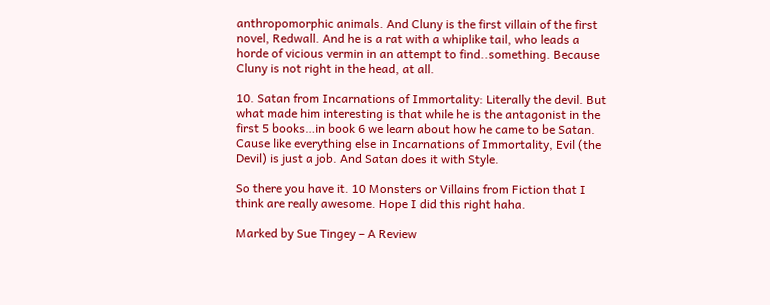anthropomorphic animals. And Cluny is the first villain of the first novel, Redwall. And he is a rat with a whiplike tail, who leads a horde of vicious vermin in an attempt to find..something. Because Cluny is not right in the head, at all.

10. Satan from Incarnations of Immortality: Literally the devil. But what made him interesting is that while he is the antagonist in the first 5 books…in book 6 we learn about how he came to be Satan. Cause like everything else in Incarnations of Immortality, Evil (the Devil) is just a job. And Satan does it with Style.

So there you have it. 10 Monsters or Villains from Fiction that I think are really awesome. Hope I did this right haha.

Marked by Sue Tingey – A Review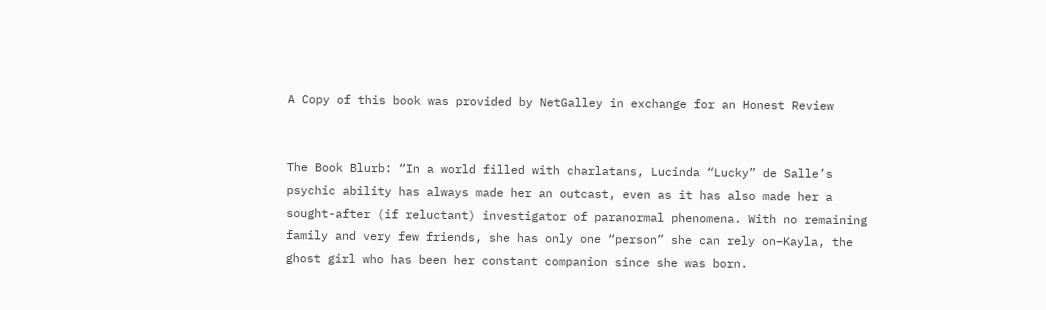A Copy of this book was provided by NetGalley in exchange for an Honest Review


The Book Blurb: “In a world filled with charlatans, Lucinda “Lucky” de Salle’s psychic ability has always made her an outcast, even as it has also made her a sought-after (if reluctant) investigator of paranormal phenomena. With no remaining family and very few friends, she has only one “person” she can rely on–Kayla, the ghost girl who has been her constant companion since she was born.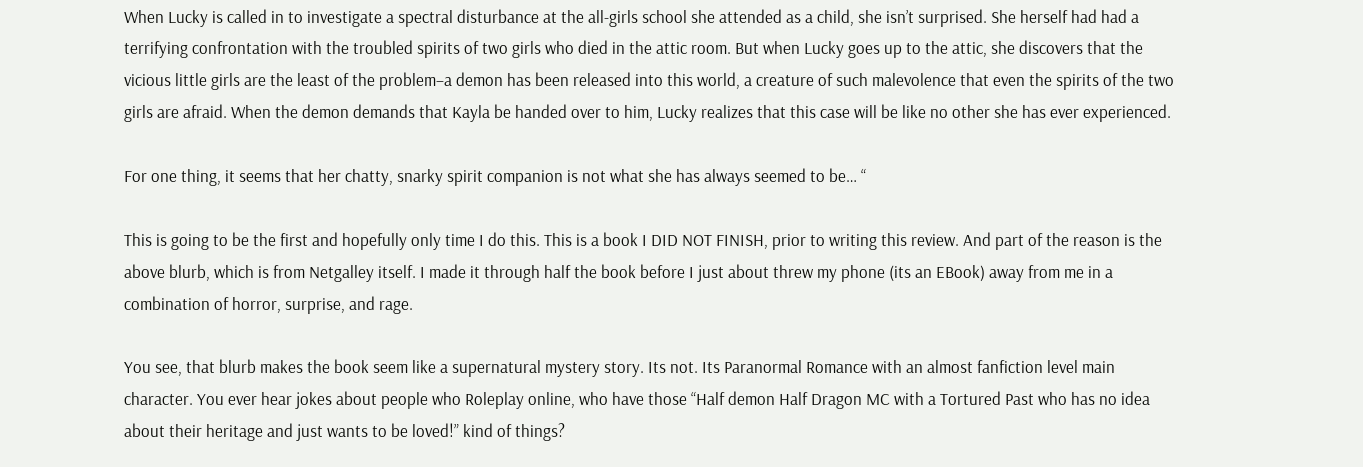When Lucky is called in to investigate a spectral disturbance at the all-girls school she attended as a child, she isn’t surprised. She herself had had a terrifying confrontation with the troubled spirits of two girls who died in the attic room. But when Lucky goes up to the attic, she discovers that the vicious little girls are the least of the problem–a demon has been released into this world, a creature of such malevolence that even the spirits of the two girls are afraid. When the demon demands that Kayla be handed over to him, Lucky realizes that this case will be like no other she has ever experienced.

For one thing, it seems that her chatty, snarky spirit companion is not what she has always seemed to be… “

This is going to be the first and hopefully only time I do this. This is a book I DID NOT FINISH, prior to writing this review. And part of the reason is the above blurb, which is from Netgalley itself. I made it through half the book before I just about threw my phone (its an EBook) away from me in a combination of horror, surprise, and rage.

You see, that blurb makes the book seem like a supernatural mystery story. Its not. Its Paranormal Romance with an almost fanfiction level main character. You ever hear jokes about people who Roleplay online, who have those “Half demon Half Dragon MC with a Tortured Past who has no idea about their heritage and just wants to be loved!” kind of things?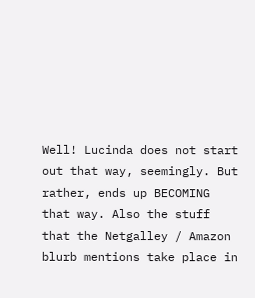Well! Lucinda does not start out that way, seemingly. But rather, ends up BECOMING that way. Also the stuff that the Netgalley / Amazon blurb mentions take place in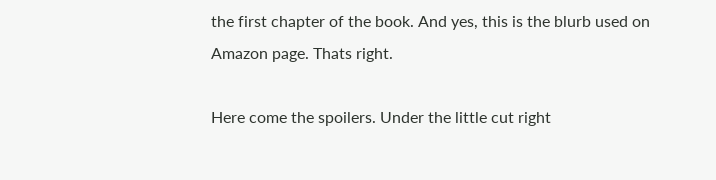the first chapter of the book. And yes, this is the blurb used on Amazon page. Thats right.

Here come the spoilers. Under the little cut right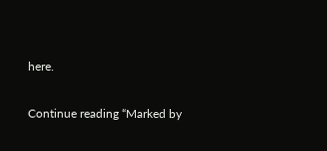here.

Continue reading “Marked by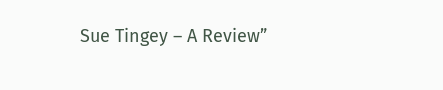Sue Tingey – A Review”